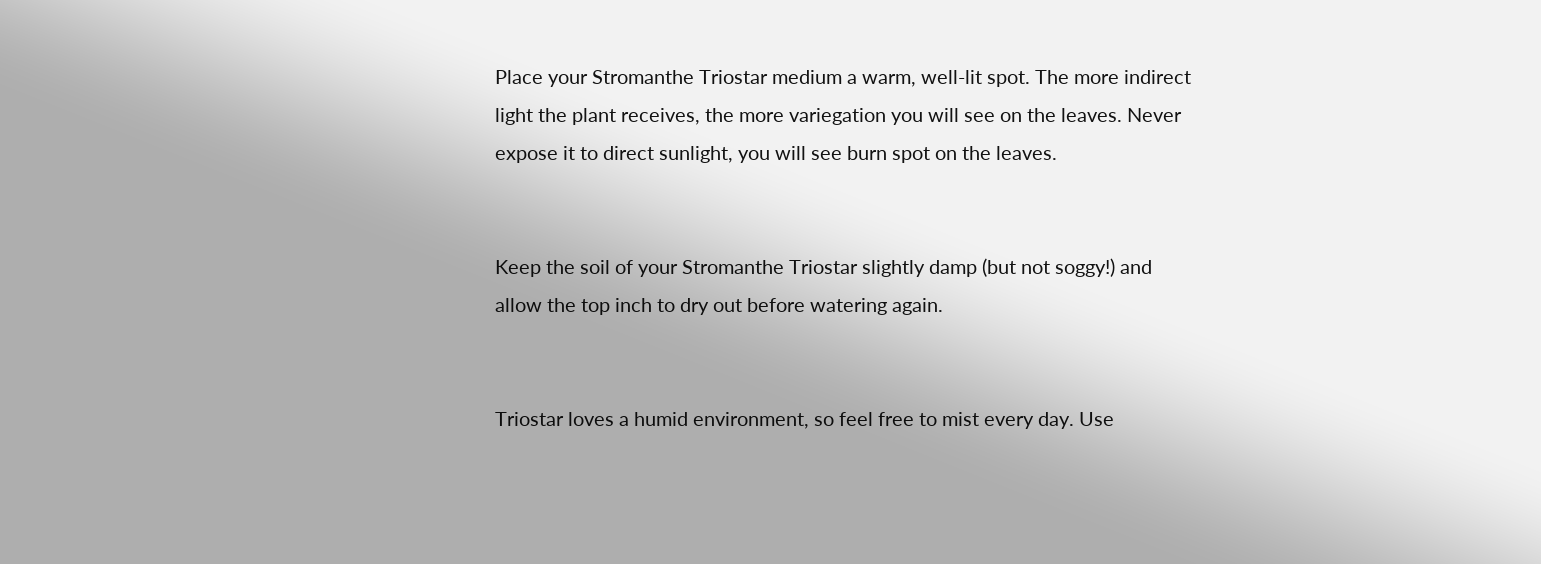Place your Stromanthe Triostar medium a warm, well-lit spot. The more indirect light the plant receives, the more variegation you will see on the leaves. Never expose it to direct sunlight, you will see burn spot on the leaves.


Keep the soil of your Stromanthe Triostar slightly damp (but not soggy!) and allow the top inch to dry out before watering again.


Triostar loves a humid environment, so feel free to mist every day. Use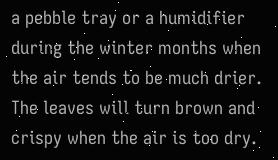a pebble tray or a humidifier during the winter months when the air tends to be much drier. The leaves will turn brown and crispy when the air is too dry.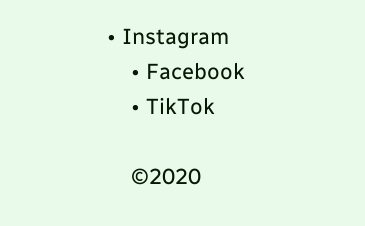• Instagram
    • Facebook
    • TikTok

    ©2020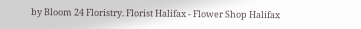by Bloom 24 Floristry. Florist Halifax - Flower Shop Halifax